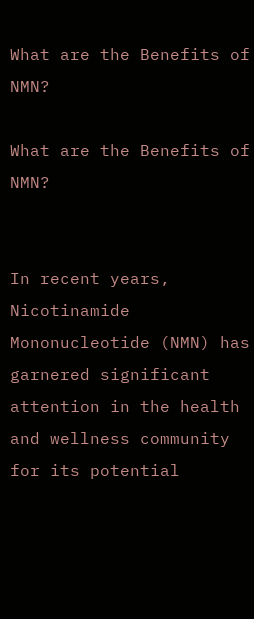What are the Benefits of NMN?

What are the Benefits of NMN?


In recent years, Nicotinamide Mononucleotide (NMN) has garnered significant attention in the health and wellness community for its potential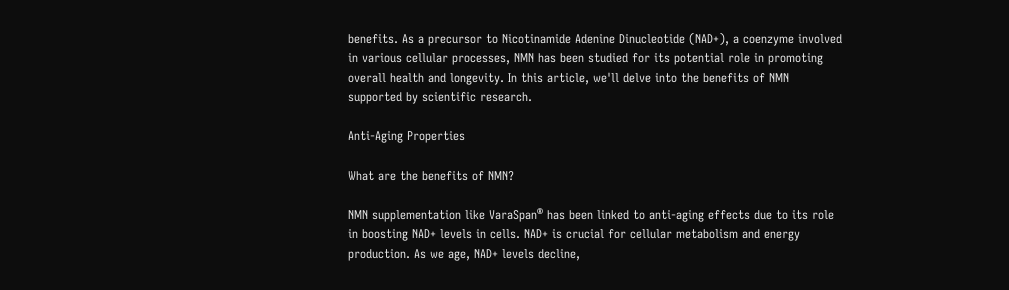benefits. As a precursor to Nicotinamide Adenine Dinucleotide (NAD+), a coenzyme involved in various cellular processes, NMN has been studied for its potential role in promoting overall health and longevity. In this article, we'll delve into the benefits of NMN supported by scientific research.

Anti-Aging Properties

What are the benefits of NMN?

NMN supplementation like VaraSpan® has been linked to anti-aging effects due to its role in boosting NAD+ levels in cells. NAD+ is crucial for cellular metabolism and energy production. As we age, NAD+ levels decline,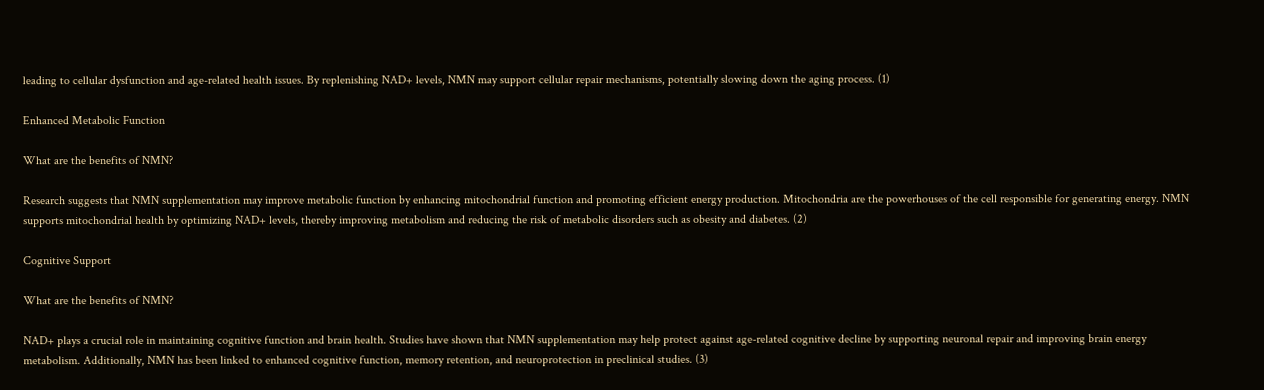leading to cellular dysfunction and age-related health issues. By replenishing NAD+ levels, NMN may support cellular repair mechanisms, potentially slowing down the aging process. (1)

Enhanced Metabolic Function

What are the benefits of NMN?

Research suggests that NMN supplementation may improve metabolic function by enhancing mitochondrial function and promoting efficient energy production. Mitochondria are the powerhouses of the cell responsible for generating energy. NMN supports mitochondrial health by optimizing NAD+ levels, thereby improving metabolism and reducing the risk of metabolic disorders such as obesity and diabetes. (2)

Cognitive Support

What are the benefits of NMN?

NAD+ plays a crucial role in maintaining cognitive function and brain health. Studies have shown that NMN supplementation may help protect against age-related cognitive decline by supporting neuronal repair and improving brain energy metabolism. Additionally, NMN has been linked to enhanced cognitive function, memory retention, and neuroprotection in preclinical studies. (3)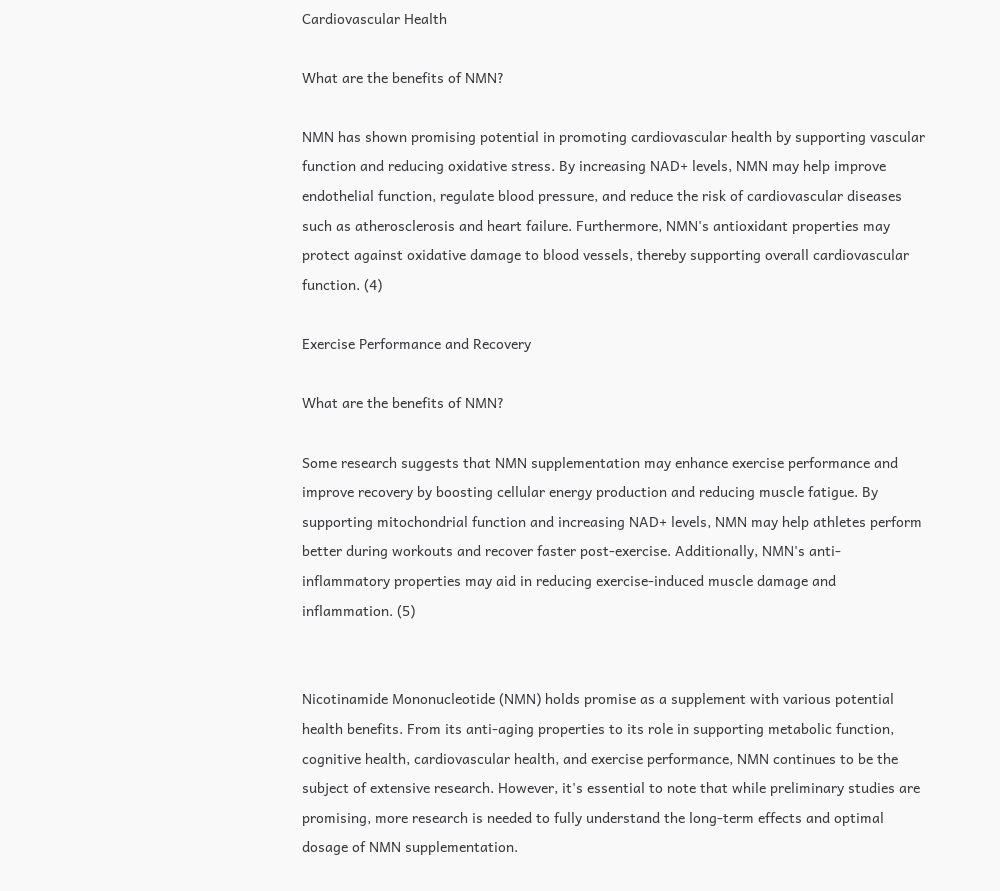Cardiovascular Health

What are the benefits of NMN?

NMN has shown promising potential in promoting cardiovascular health by supporting vascular function and reducing oxidative stress. By increasing NAD+ levels, NMN may help improve endothelial function, regulate blood pressure, and reduce the risk of cardiovascular diseases such as atherosclerosis and heart failure. Furthermore, NMN's antioxidant properties may protect against oxidative damage to blood vessels, thereby supporting overall cardiovascular function. (4)

Exercise Performance and Recovery

What are the benefits of NMN?

Some research suggests that NMN supplementation may enhance exercise performance and improve recovery by boosting cellular energy production and reducing muscle fatigue. By supporting mitochondrial function and increasing NAD+ levels, NMN may help athletes perform better during workouts and recover faster post-exercise. Additionally, NMN's anti-inflammatory properties may aid in reducing exercise-induced muscle damage and inflammation. (5)


Nicotinamide Mononucleotide (NMN) holds promise as a supplement with various potential health benefits. From its anti-aging properties to its role in supporting metabolic function, cognitive health, cardiovascular health, and exercise performance, NMN continues to be the subject of extensive research. However, it's essential to note that while preliminary studies are promising, more research is needed to fully understand the long-term effects and optimal dosage of NMN supplementation.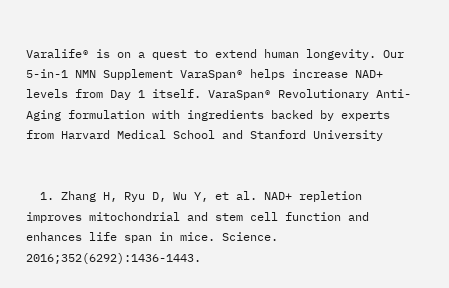Varalife® is on a quest to extend human longevity. Our 5-in-1 NMN Supplement VaraSpan® helps increase NAD+ levels from Day 1 itself. VaraSpan® Revolutionary Anti-Aging formulation with ingredients backed by experts from Harvard Medical School and Stanford University


  1. Zhang H, Ryu D, Wu Y, et al. NAD+ repletion improves mitochondrial and stem cell function and enhances life span in mice. Science. 2016;352(6292):1436-1443.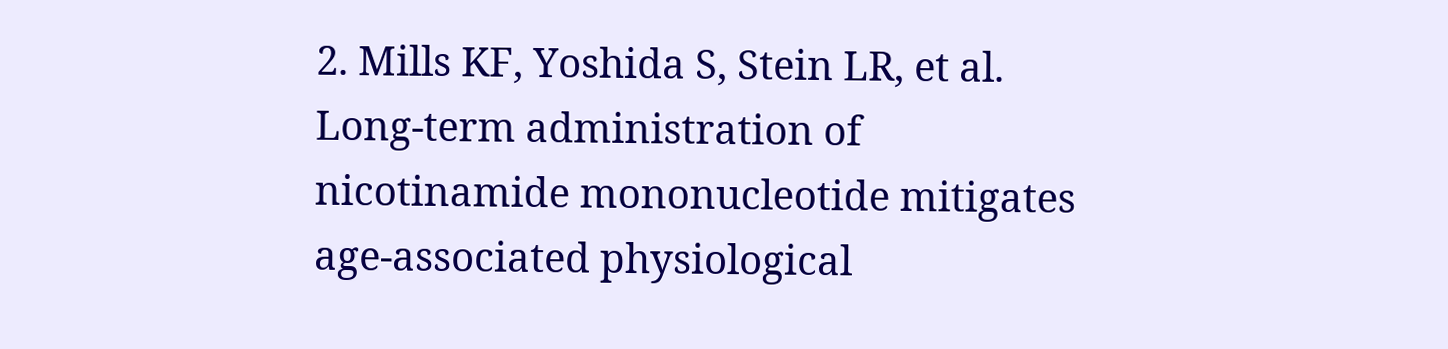2. Mills KF, Yoshida S, Stein LR, et al. Long-term administration of nicotinamide mononucleotide mitigates age-associated physiological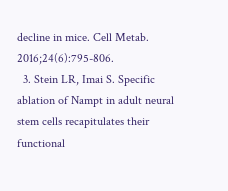decline in mice. Cell Metab. 2016;24(6):795-806.
  3. Stein LR, Imai S. Specific ablation of Nampt in adult neural stem cells recapitulates their functional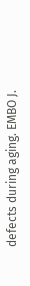defects during aging. EMBO J.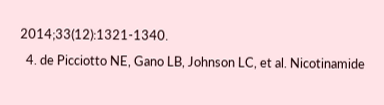2014;33(12):1321-1340.
  4. de Picciotto NE, Gano LB, Johnson LC, et al. Nicotinamide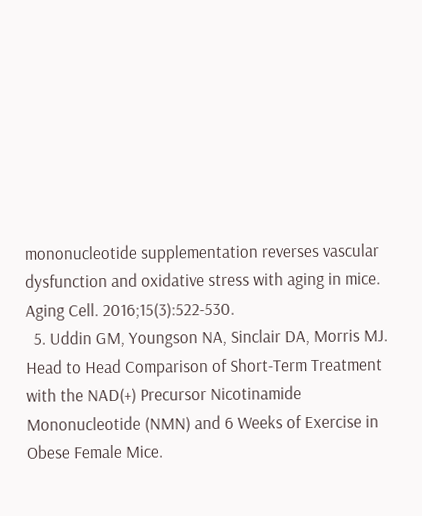mononucleotide supplementation reverses vascular dysfunction and oxidative stress with aging in mice. Aging Cell. 2016;15(3):522-530.
  5. Uddin GM, Youngson NA, Sinclair DA, Morris MJ. Head to Head Comparison of Short-Term Treatment with the NAD(+) Precursor Nicotinamide Mononucleotide (NMN) and 6 Weeks of Exercise in Obese Female Mice.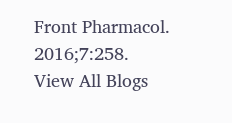Front Pharmacol. 2016;7:258.
View All Blogs